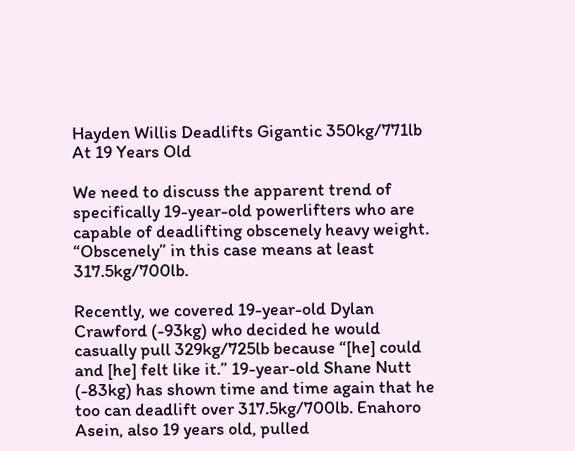Hayden Willis Deadlifts Gigantic 350kg/771lb At 19 Years Old

We need to discuss the apparent trend of specifically 19-year-old powerlifters who are capable of deadlifting obscenely heavy weight. “Obscenely” in this case means at least 317.5kg/700lb.

Recently, we covered 19-year-old Dylan Crawford (-93kg) who decided he would casually pull 329kg/725lb because “[he] could and [he] felt like it.” 19-year-old Shane Nutt (-83kg) has shown time and time again that he too can deadlift over 317.5kg/700lb. Enahoro Asein, also 19 years old, pulled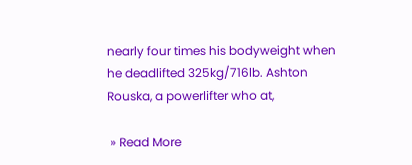nearly four times his bodyweight when he deadlifted 325kg/716lb. Ashton Rouska, a powerlifter who at,

 » Read More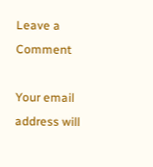Leave a Comment

Your email address will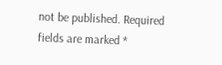not be published. Required fields are marked *